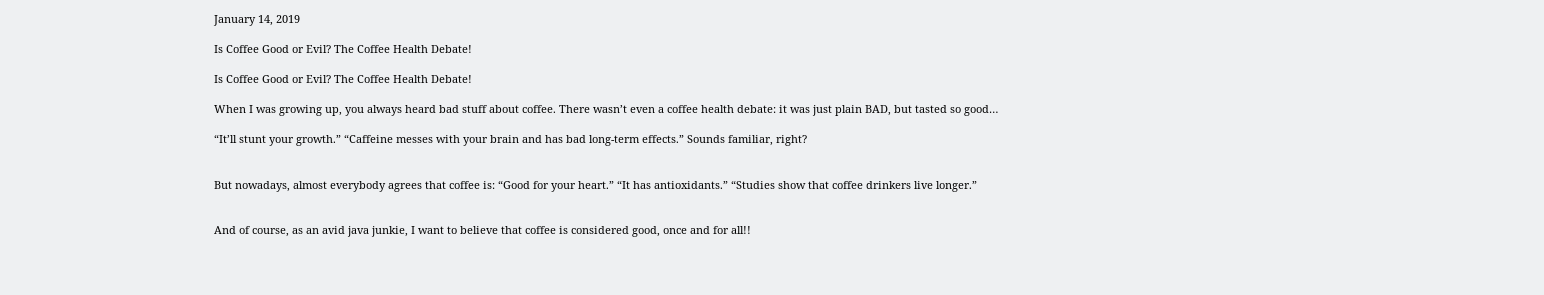January 14, 2019

Is Coffee Good or Evil? The Coffee Health Debate!

Is Coffee Good or Evil? The Coffee Health Debate!

When I was growing up, you always heard bad stuff about coffee. There wasn’t even a coffee health debate: it was just plain BAD, but tasted so good…

“It’ll stunt your growth.” “Caffeine messes with your brain and has bad long-term effects.” Sounds familiar, right?


But nowadays, almost everybody agrees that coffee is: “Good for your heart.” “It has antioxidants.” “Studies show that coffee drinkers live longer.”


And of course, as an avid java junkie, I want to believe that coffee is considered good, once and for all!!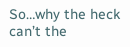So…why the heck can’t the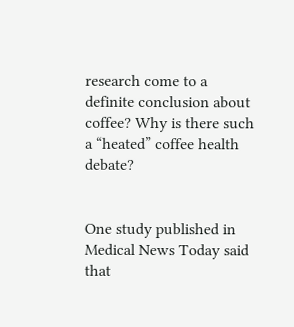research come to a definite conclusion about coffee? Why is there such a “heated” coffee health debate?


One study published in Medical News Today said that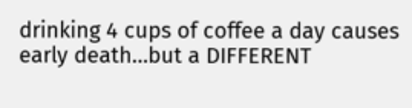drinking 4 cups of coffee a day causes early death…but a DIFFERENT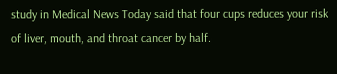study in Medical News Today said that four cups reduces your risk of liver, mouth, and throat cancer by half.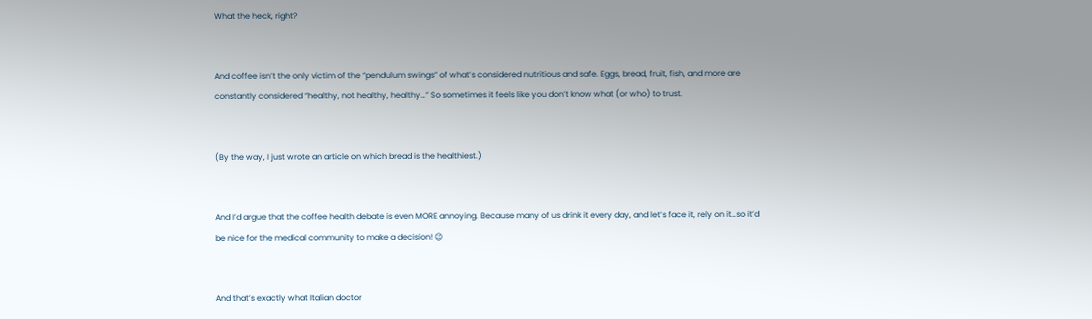What the heck, right?


And coffee isn’t the only victim of the “pendulum swings” of what’s considered nutritious and safe. Eggs, bread, fruit, fish, and more are constantly considered “healthy, not healthy, healthy…” So sometimes it feels like you don’t know what (or who) to trust.


(By the way, I just wrote an article on which bread is the healthiest.)


And I’d argue that the coffee health debate is even MORE annoying. Because many of us drink it every day, and let’s face it, rely on it…so it’d be nice for the medical community to make a decision! 😉


And that’s exactly what Italian doctor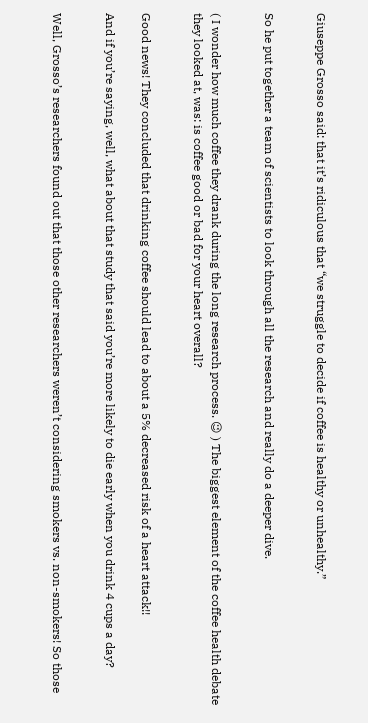Giuseppe Grosso said: that it’s ridiculous that “we struggle to decide if coffee is healthy or unhealthy.”


So he put together a team of scientists to look through all the research and really do a deeper dive.


( I wonder how much coffee they drank during the long research process. 😉 ) The biggest element of the coffee health debate they looked at, was: is coffee good or bad for your heart overall?


Good news! They concluded that drinking coffee should lead to about a 5% decreased risk of a heart attack!!

And if you’re saying, well, what about that study that said you’re more likely to die early when you drink 4 cups a day?


Well, Grosso’s researchers found out that those other researchers weren’t considering smokers vs. non-smokers! So those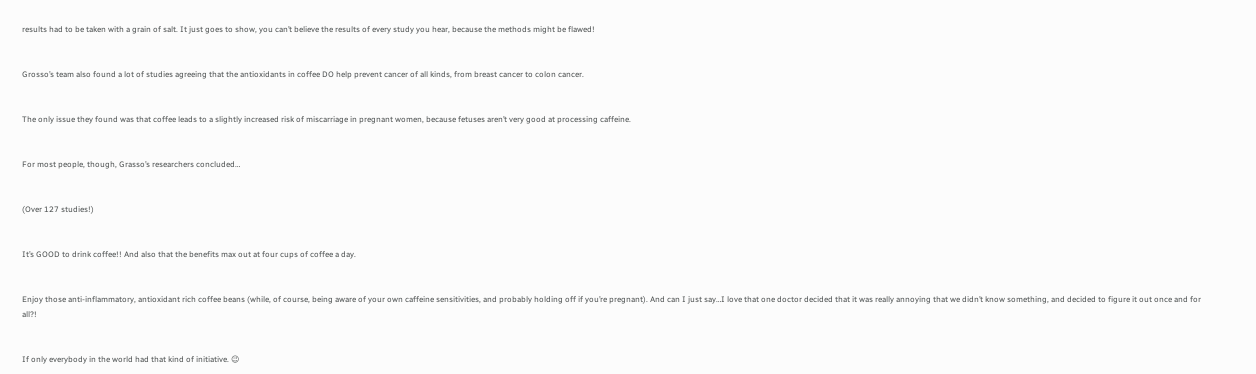results had to be taken with a grain of salt. It just goes to show, you can’t believe the results of every study you hear, because the methods might be flawed!


Grosso’s team also found a lot of studies agreeing that the antioxidants in coffee DO help prevent cancer of all kinds, from breast cancer to colon cancer.


The only issue they found was that coffee leads to a slightly increased risk of miscarriage in pregnant women, because fetuses aren’t very good at processing caffeine.


For most people, though, Grasso’s researchers concluded…


(Over 127 studies!)


It’s GOOD to drink coffee!! And also that the benefits max out at four cups of coffee a day.


Enjoy those anti-inflammatory, antioxidant rich coffee beans (while, of course, being aware of your own caffeine sensitivities, and probably holding off if you’re pregnant). And can I just say…I love that one doctor decided that it was really annoying that we didn’t know something, and decided to figure it out once and for all?!


If only everybody in the world had that kind of initiative. 😉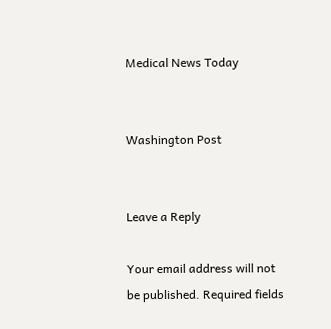Medical News Today


Washington Post


Leave a Reply

Your email address will not be published. Required fields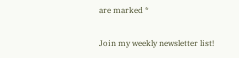are marked *

Join my weekly newsletter list!